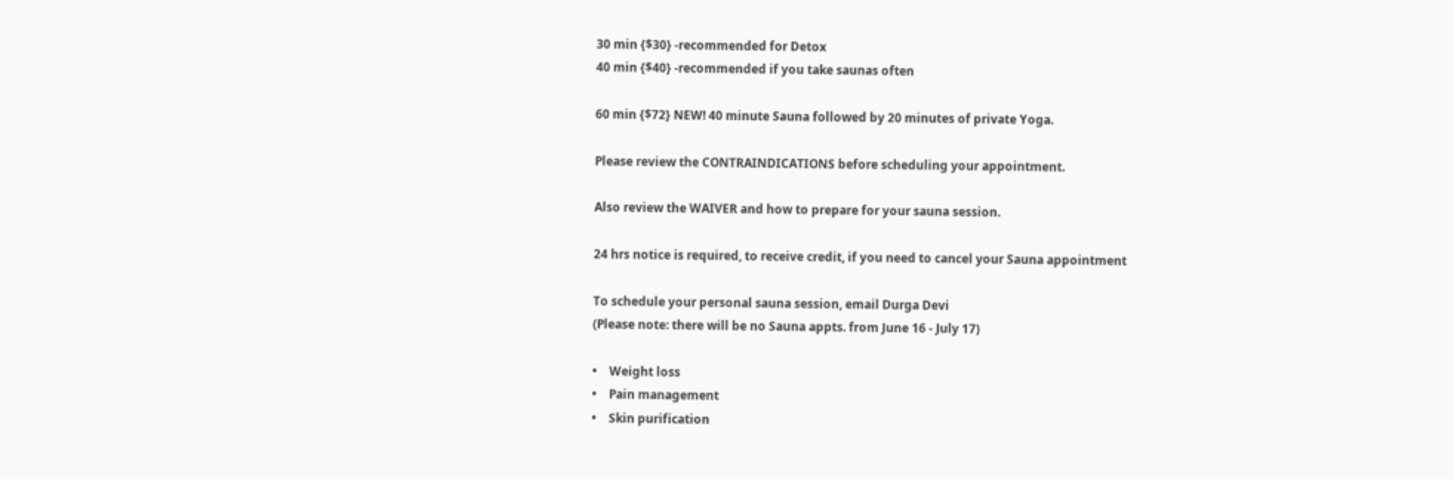30 min {$30} -recommended for Detox
40 min {$40} -recommended if you take saunas often

60 min {$72} NEW! 40 minute Sauna followed by 20 minutes of private Yoga.

Please review the CONTRAINDICATIONS before scheduling your appointment.

Also review the WAIVER and how to prepare for your sauna session.

24 hrs notice is required, to receive credit, if you need to cancel your Sauna appointment

To schedule your personal sauna session, email Durga Devi
(Please note: there will be no Sauna appts. from June 16 - July 17)

•    Weight loss
•    Pain management
•    Skin purification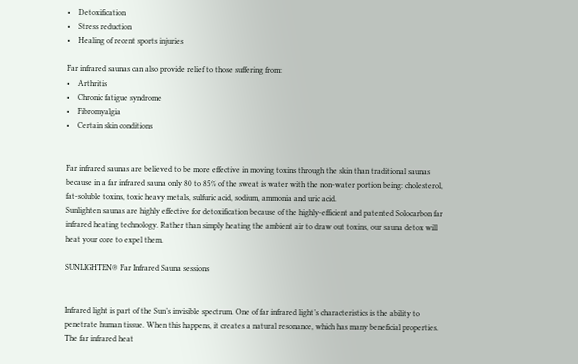•    Detoxification
•    Stress reduction
•    Healing of recent sports injuries

Far infrared saunas can also provide relief to those suffering from:
•    Arthritis
•    Chronic fatigue syndrome
•    Fibromyalgia
•    Certain skin conditions


Far infrared saunas are believed to be more effective in moving toxins through the skin than traditional saunas because in a far infrared sauna only 80 to 85% of the sweat is water with the non-water portion being: cholesterol, fat-soluble toxins, toxic heavy metals, sulfuric acid, sodium, ammonia and uric acid.
Sunlighten saunas are highly effective for detoxification because of the highly-efficient and patented Solocarbon far infrared heating technology. Rather than simply heating the ambient air to draw out toxins, our sauna detox will heat your core to expel them.

SUNLIGHTEN® Far Infrared Sauna sessions


Infrared light is part of the Sun’s invisible spectrum. One of far infrared light’s characteristics is the ability to penetrate human tissue. When this happens, it creates a natural resonance, which has many beneficial properties.
The far infrared heat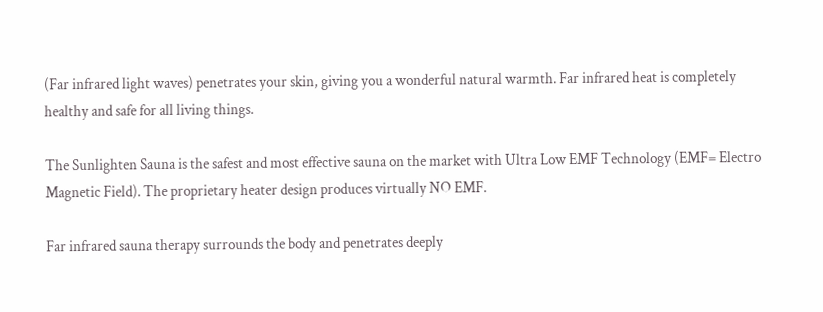(Far infrared light waves) penetrates your skin, giving you a wonderful natural warmth. Far infrared heat is completely healthy and safe for all living things.

The Sunlighten Sauna is the safest and most effective sauna on the market with Ultra Low EMF Technology (EMF= Electro Magnetic Field). The proprietary heater design produces virtually NO EMF.

Far infrared sauna therapy surrounds the body and penetrates deeply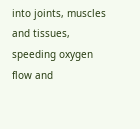into joints, muscles and tissues, speeding oxygen flow and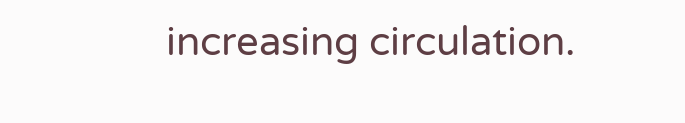increasing circulation.